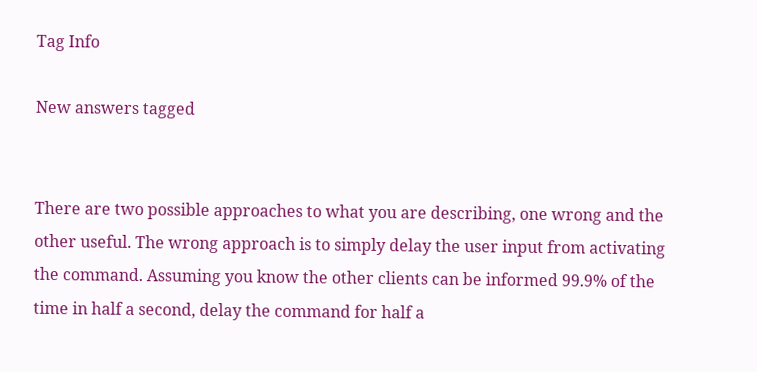Tag Info

New answers tagged


There are two possible approaches to what you are describing, one wrong and the other useful. The wrong approach is to simply delay the user input from activating the command. Assuming you know the other clients can be informed 99.9% of the time in half a second, delay the command for half a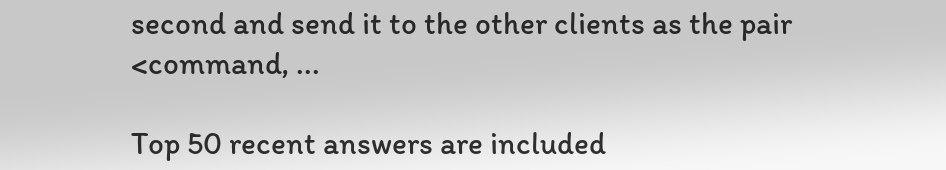second and send it to the other clients as the pair <command, ...

Top 50 recent answers are included